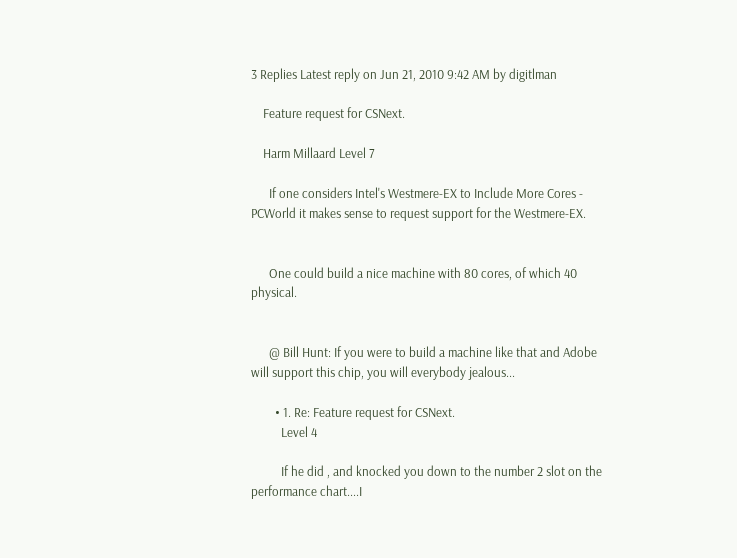3 Replies Latest reply on Jun 21, 2010 9:42 AM by digitlman

    Feature request for CSNext.

    Harm Millaard Level 7

      If one considers Intel's Westmere-EX to Include More Cores - PCWorld it makes sense to request support for the Westmere-EX.


      One could build a nice machine with 80 cores, of which 40 physical.


      @ Bill Hunt: If you were to build a machine like that and Adobe will support this chip, you will everybody jealous...

        • 1. Re: Feature request for CSNext.
          Level 4

          If he did , and knocked you down to the number 2 slot on the performance chart....I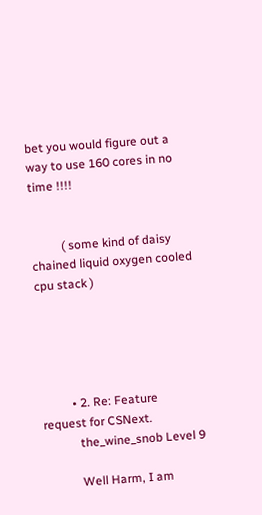bet you would figure out a way to use 160 cores in no time !!!!


          ( some kind of daisy chained liquid oxygen cooled cpu stack )





          • 2. Re: Feature request for CSNext.
            the_wine_snob Level 9

            Well Harm, I am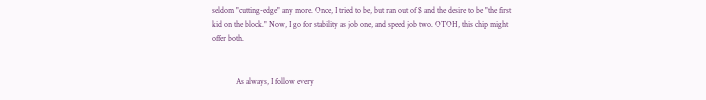seldom "cutting-edge" any more. Once, I tried to be, but ran out of $ and the desire to be "the first kid on the block." Now, I go for stability as job one, and speed job two. OTOH, this chip might offer both.


            As always, I follow every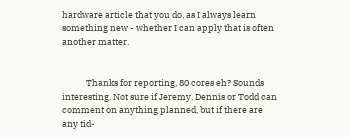hardware article that you do, as I always learn something new - whether I can apply that is often another matter.


            Thanks for reporting, 80 cores eh? Sounds interesting. Not sure if Jeremy, Dennis or Todd can comment on anything planned, but if there are any tid-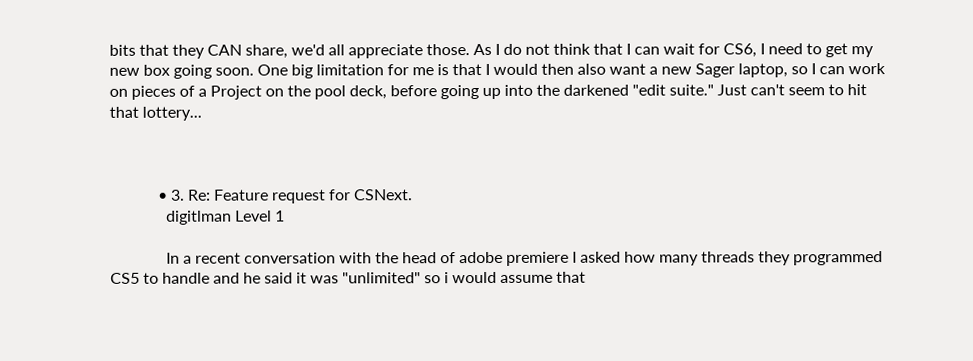bits that they CAN share, we'd all appreciate those. As I do not think that I can wait for CS6, I need to get my new box going soon. One big limitation for me is that I would then also want a new Sager laptop, so I can work on pieces of a Project on the pool deck, before going up into the darkened "edit suite." Just can't seem to hit that lottery...



            • 3. Re: Feature request for CSNext.
              digitlman Level 1

              In a recent conversation with the head of adobe premiere I asked how many threads they programmed CS5 to handle and he said it was "unlimited" so i would assume that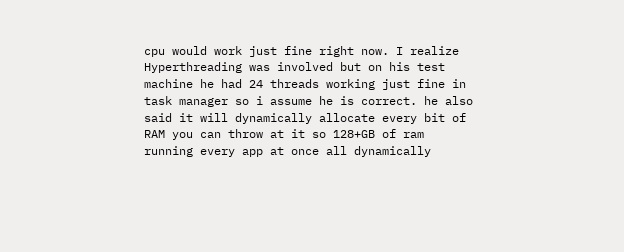cpu would work just fine right now. I realize Hyperthreading was involved but on his test machine he had 24 threads working just fine in task manager so i assume he is correct. he also said it will dynamically allocate every bit of RAM you can throw at it so 128+GB of ram running every app at once all dynamically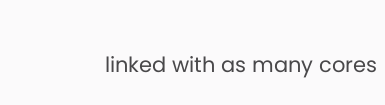linked with as many cores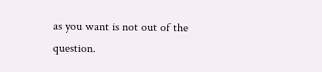as you want is not out of the question.